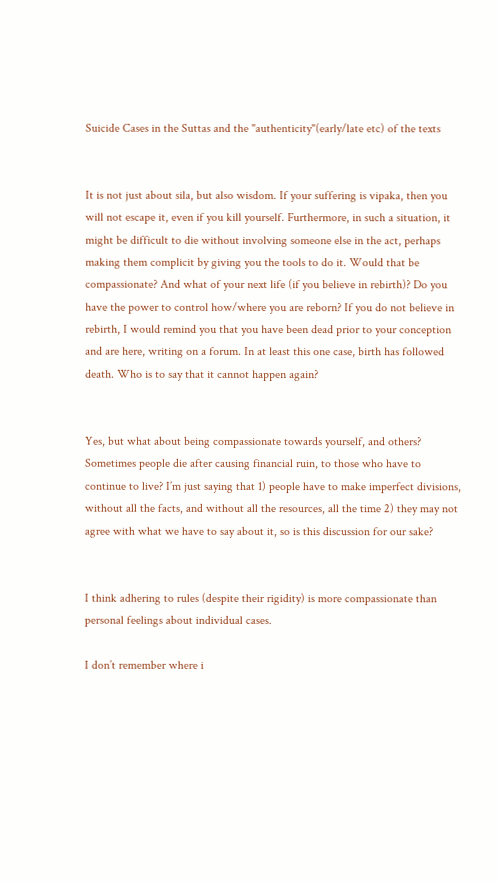Suicide Cases in the Suttas and the "authenticity"(early/late etc) of the texts


It is not just about sila, but also wisdom. If your suffering is vipaka, then you will not escape it, even if you kill yourself. Furthermore, in such a situation, it might be difficult to die without involving someone else in the act, perhaps making them complicit by giving you the tools to do it. Would that be compassionate? And what of your next life (if you believe in rebirth)? Do you have the power to control how/where you are reborn? If you do not believe in rebirth, I would remind you that you have been dead prior to your conception and are here, writing on a forum. In at least this one case, birth has followed death. Who is to say that it cannot happen again?


Yes, but what about being compassionate towards yourself, and others? Sometimes people die after causing financial ruin, to those who have to continue to live? I’m just saying that 1) people have to make imperfect divisions, without all the facts, and without all the resources, all the time 2) they may not agree with what we have to say about it, so is this discussion for our sake?


I think adhering to rules (despite their rigidity) is more compassionate than personal feelings about individual cases.

I don’t remember where i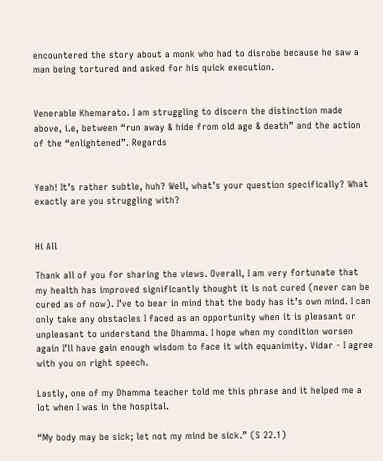encountered the story about a monk who had to disrobe because he saw a man being tortured and asked for his quick execution.


Venerable Khemarato. I am struggling to discern the distinction made above, i.e, between “run away & hide from old age & death” and the action of the “enlightened”. Regards


Yeah! It’s rather subtle, huh? Well, what’s your question specifically? What exactly are you struggling with?


Hi All

Thank all of you for sharing the views. Overall, I am very fortunate that my health has improved significantly thought it is not cured (never can be cured as of now). I’ve to bear in mind that the body has it’s own mind. I can only take any obstacles I faced as an opportunity when it is pleasant or unpleasant to understand the Dhamma. I hope when my condition worsen again I’ll have gain enough wisdom to face it with equanimity. Vidar - I agree with you on right speech.

Lastly, one of my Dhamma teacher told me this phrase and it helped me a lot when I was in the hospital.

“My body may be sick; let not my mind be sick.” (S 22.1)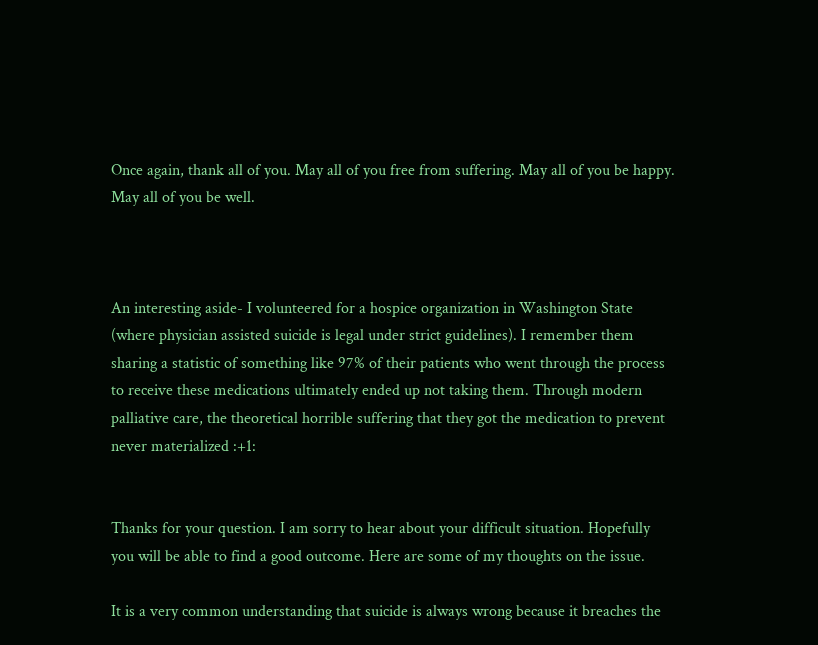Once again, thank all of you. May all of you free from suffering. May all of you be happy. May all of you be well.



An interesting aside- I volunteered for a hospice organization in Washington State (where physician assisted suicide is legal under strict guidelines). I remember them sharing a statistic of something like 97% of their patients who went through the process to receive these medications ultimately ended up not taking them. Through modern palliative care, the theoretical horrible suffering that they got the medication to prevent never materialized :+1:


Thanks for your question. I am sorry to hear about your difficult situation. Hopefully you will be able to find a good outcome. Here are some of my thoughts on the issue.

It is a very common understanding that suicide is always wrong because it breaches the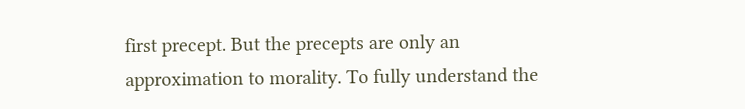first precept. But the precepts are only an approximation to morality. To fully understand the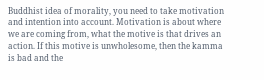Buddhist idea of morality, you need to take motivation and intention into account. Motivation is about where we are coming from, what the motive is that drives an action. If this motive is unwholesome, then the kamma is bad and the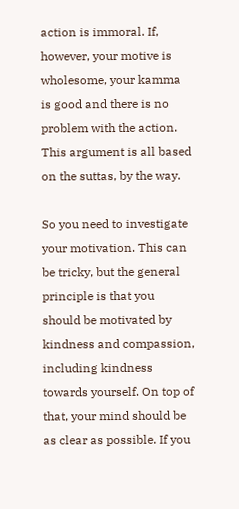action is immoral. If, however, your motive is wholesome, your kamma is good and there is no problem with the action. This argument is all based on the suttas, by the way.

So you need to investigate your motivation. This can be tricky, but the general principle is that you should be motivated by kindness and compassion, including kindness towards yourself. On top of that, your mind should be as clear as possible. If you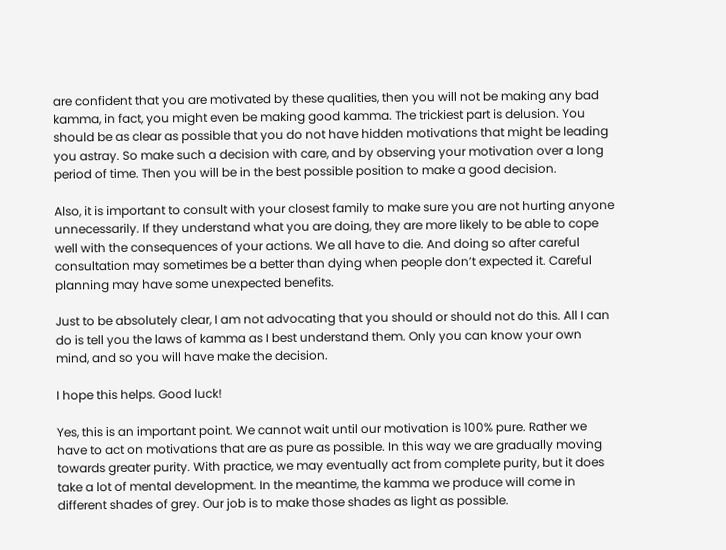are confident that you are motivated by these qualities, then you will not be making any bad kamma, in fact, you might even be making good kamma. The trickiest part is delusion. You should be as clear as possible that you do not have hidden motivations that might be leading you astray. So make such a decision with care, and by observing your motivation over a long period of time. Then you will be in the best possible position to make a good decision.

Also, it is important to consult with your closest family to make sure you are not hurting anyone unnecessarily. If they understand what you are doing, they are more likely to be able to cope well with the consequences of your actions. We all have to die. And doing so after careful consultation may sometimes be a better than dying when people don’t expected it. Careful planning may have some unexpected benefits.

Just to be absolutely clear, I am not advocating that you should or should not do this. All I can do is tell you the laws of kamma as I best understand them. Only you can know your own mind, and so you will have make the decision.

I hope this helps. Good luck!

Yes, this is an important point. We cannot wait until our motivation is 100% pure. Rather we have to act on motivations that are as pure as possible. In this way we are gradually moving towards greater purity. With practice, we may eventually act from complete purity, but it does take a lot of mental development. In the meantime, the kamma we produce will come in different shades of grey. Our job is to make those shades as light as possible.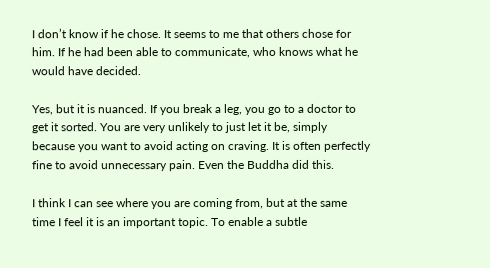I don’t know if he chose. It seems to me that others chose for him. If he had been able to communicate, who knows what he would have decided.

Yes, but it is nuanced. If you break a leg, you go to a doctor to get it sorted. You are very unlikely to just let it be, simply because you want to avoid acting on craving. It is often perfectly fine to avoid unnecessary pain. Even the Buddha did this.

I think I can see where you are coming from, but at the same time I feel it is an important topic. To enable a subtle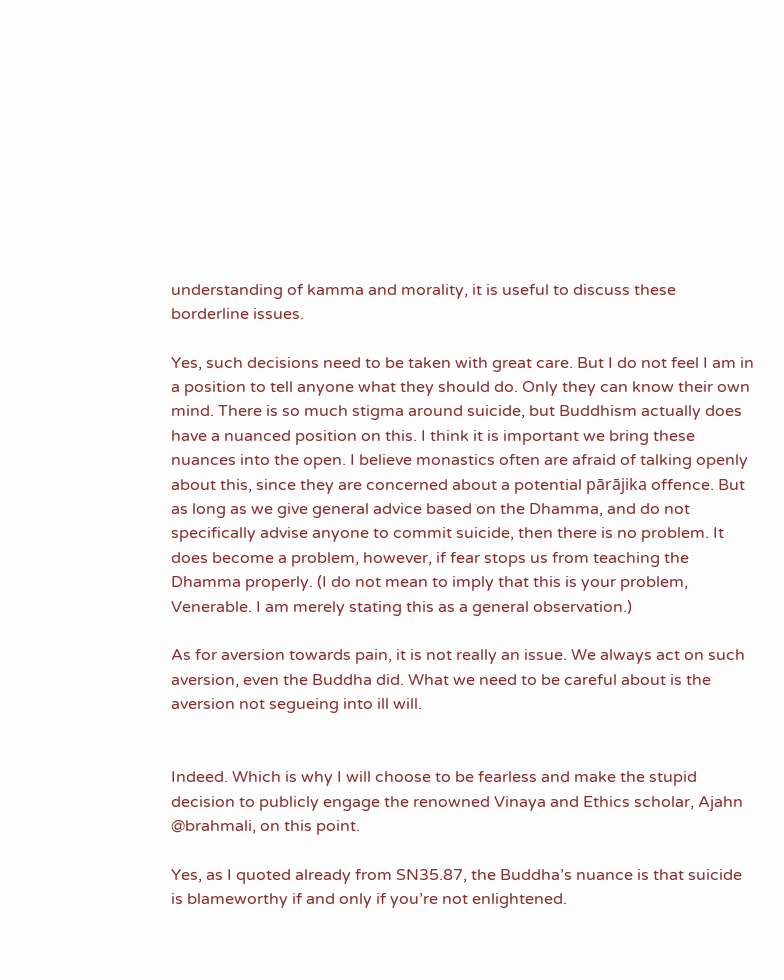understanding of kamma and morality, it is useful to discuss these borderline issues.

Yes, such decisions need to be taken with great care. But I do not feel I am in a position to tell anyone what they should do. Only they can know their own mind. There is so much stigma around suicide, but Buddhism actually does have a nuanced position on this. I think it is important we bring these nuances into the open. I believe monastics often are afraid of talking openly about this, since they are concerned about a potential pārājika offence. But as long as we give general advice based on the Dhamma, and do not specifically advise anyone to commit suicide, then there is no problem. It does become a problem, however, if fear stops us from teaching the Dhamma properly. (I do not mean to imply that this is your problem, Venerable. I am merely stating this as a general observation.)

As for aversion towards pain, it is not really an issue. We always act on such aversion, even the Buddha did. What we need to be careful about is the aversion not segueing into ill will.


Indeed. Which is why I will choose to be fearless and make the stupid decision to publicly engage the renowned Vinaya and Ethics scholar, Ajahn @brahmali, on this point.

Yes, as I quoted already from SN35.87, the Buddha’s nuance is that suicide is blameworthy if and only if you’re not enlightened.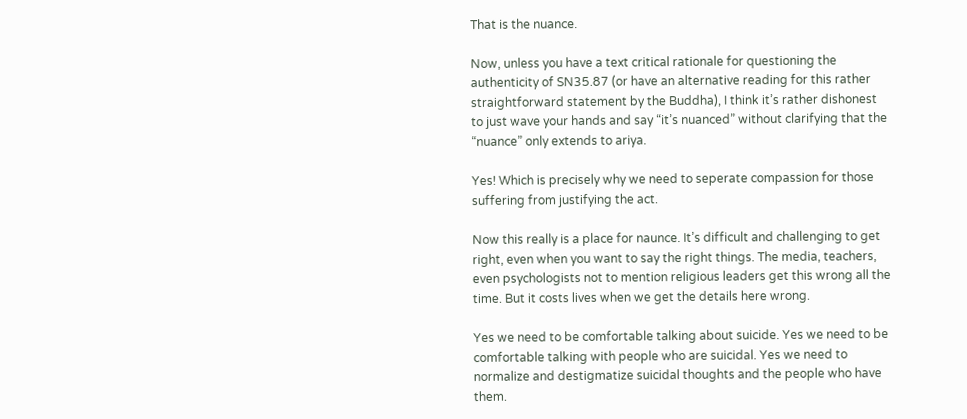That is the nuance.

Now, unless you have a text critical rationale for questioning the authenticity of SN35.87 (or have an alternative reading for this rather straightforward statement by the Buddha), I think it’s rather dishonest to just wave your hands and say “it’s nuanced” without clarifying that the “nuance” only extends to ariya.

Yes! Which is precisely why we need to seperate compassion for those suffering from justifying the act.

Now this really is a place for naunce. It’s difficult and challenging to get right, even when you want to say the right things. The media, teachers, even psychologists not to mention religious leaders get this wrong all the time. But it costs lives when we get the details here wrong.

Yes we need to be comfortable talking about suicide. Yes we need to be comfortable talking with people who are suicidal. Yes we need to normalize and destigmatize suicidal thoughts and the people who have them.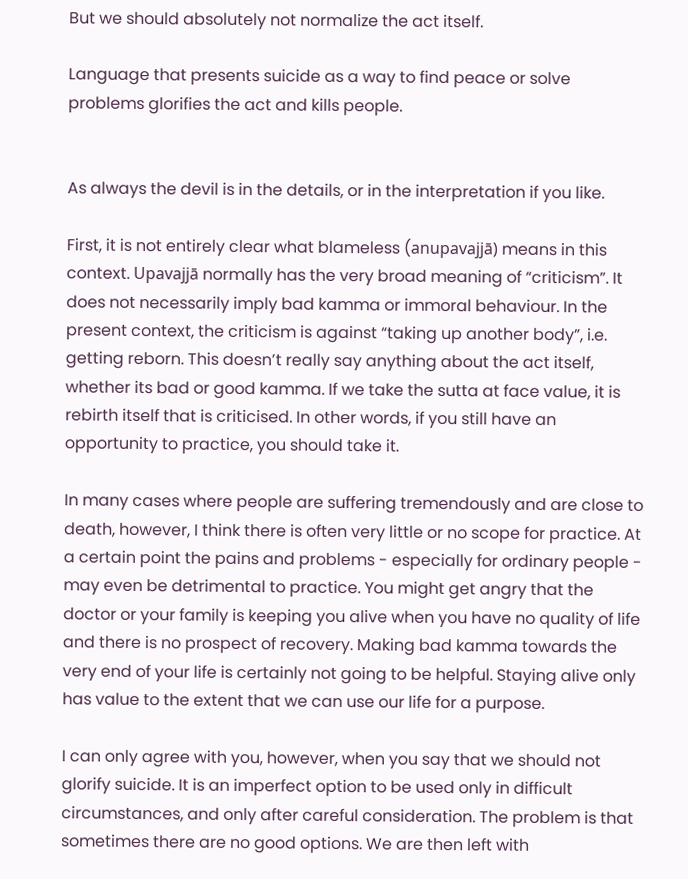But we should absolutely not normalize the act itself.

Language that presents suicide as a way to find peace or solve problems glorifies the act and kills people.


As always the devil is in the details, or in the interpretation if you like.

First, it is not entirely clear what blameless (anupavajjā) means in this context. Upavajjā normally has the very broad meaning of “criticism”. It does not necessarily imply bad kamma or immoral behaviour. In the present context, the criticism is against “taking up another body”, i.e. getting reborn. This doesn’t really say anything about the act itself, whether its bad or good kamma. If we take the sutta at face value, it is rebirth itself that is criticised. In other words, if you still have an opportunity to practice, you should take it.

In many cases where people are suffering tremendously and are close to death, however, I think there is often very little or no scope for practice. At a certain point the pains and problems - especially for ordinary people - may even be detrimental to practice. You might get angry that the doctor or your family is keeping you alive when you have no quality of life and there is no prospect of recovery. Making bad kamma towards the very end of your life is certainly not going to be helpful. Staying alive only has value to the extent that we can use our life for a purpose.

I can only agree with you, however, when you say that we should not glorify suicide. It is an imperfect option to be used only in difficult circumstances, and only after careful consideration. The problem is that sometimes there are no good options. We are then left with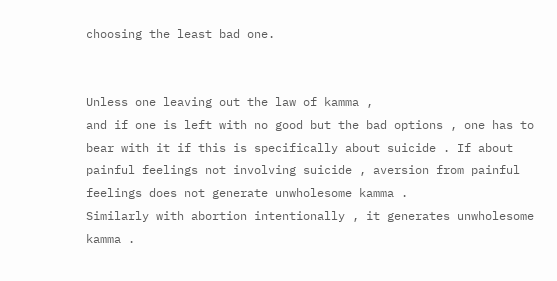choosing the least bad one.


Unless one leaving out the law of kamma ,
and if one is left with no good but the bad options , one has to bear with it if this is specifically about suicide . If about painful feelings not involving suicide , aversion from painful feelings does not generate unwholesome kamma .
Similarly with abortion intentionally , it generates unwholesome kamma .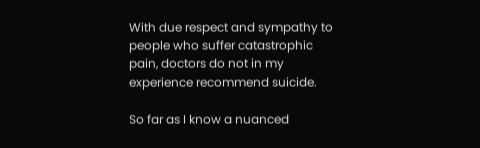With due respect and sympathy to people who suffer catastrophic pain, doctors do not in my experience recommend suicide.

So far as I know a nuanced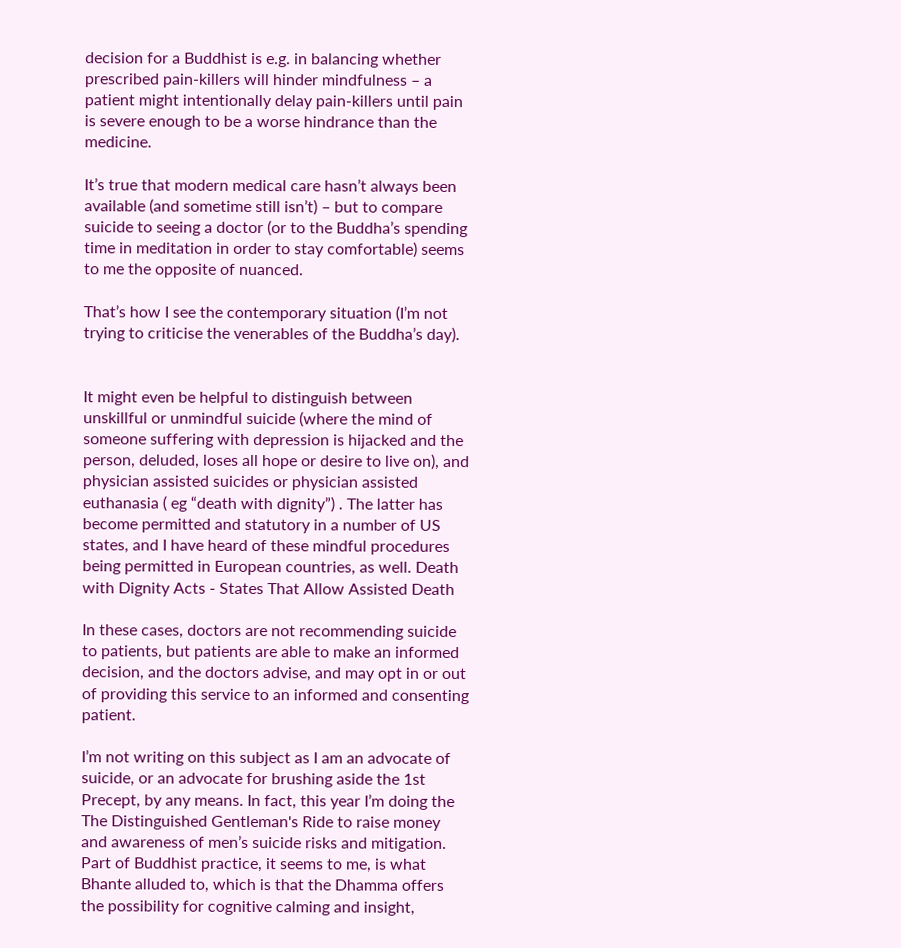decision for a Buddhist is e.g. in balancing whether prescribed pain-killers will hinder mindfulness – a patient might intentionally delay pain-killers until pain is severe enough to be a worse hindrance than the medicine.

It’s true that modern medical care hasn’t always been available (and sometime still isn’t) – but to compare suicide to seeing a doctor (or to the Buddha’s spending time in meditation in order to stay comfortable) seems to me the opposite of nuanced.

That’s how I see the contemporary situation (I’m not trying to criticise the venerables of the Buddha’s day).


It might even be helpful to distinguish between unskillful or unmindful suicide (where the mind of someone suffering with depression is hijacked and the person, deluded, loses all hope or desire to live on), and physician assisted suicides or physician assisted euthanasia ( eg “death with dignity”) . The latter has become permitted and statutory in a number of US states, and I have heard of these mindful procedures being permitted in European countries, as well. Death with Dignity Acts - States That Allow Assisted Death

In these cases, doctors are not recommending suicide to patients, but patients are able to make an informed decision, and the doctors advise, and may opt in or out of providing this service to an informed and consenting patient.

I’m not writing on this subject as I am an advocate of suicide, or an advocate for brushing aside the 1st Precept, by any means. In fact, this year I’m doing the The Distinguished Gentleman's Ride to raise money and awareness of men’s suicide risks and mitigation. Part of Buddhist practice, it seems to me, is what Bhante alluded to, which is that the Dhamma offers the possibility for cognitive calming and insight,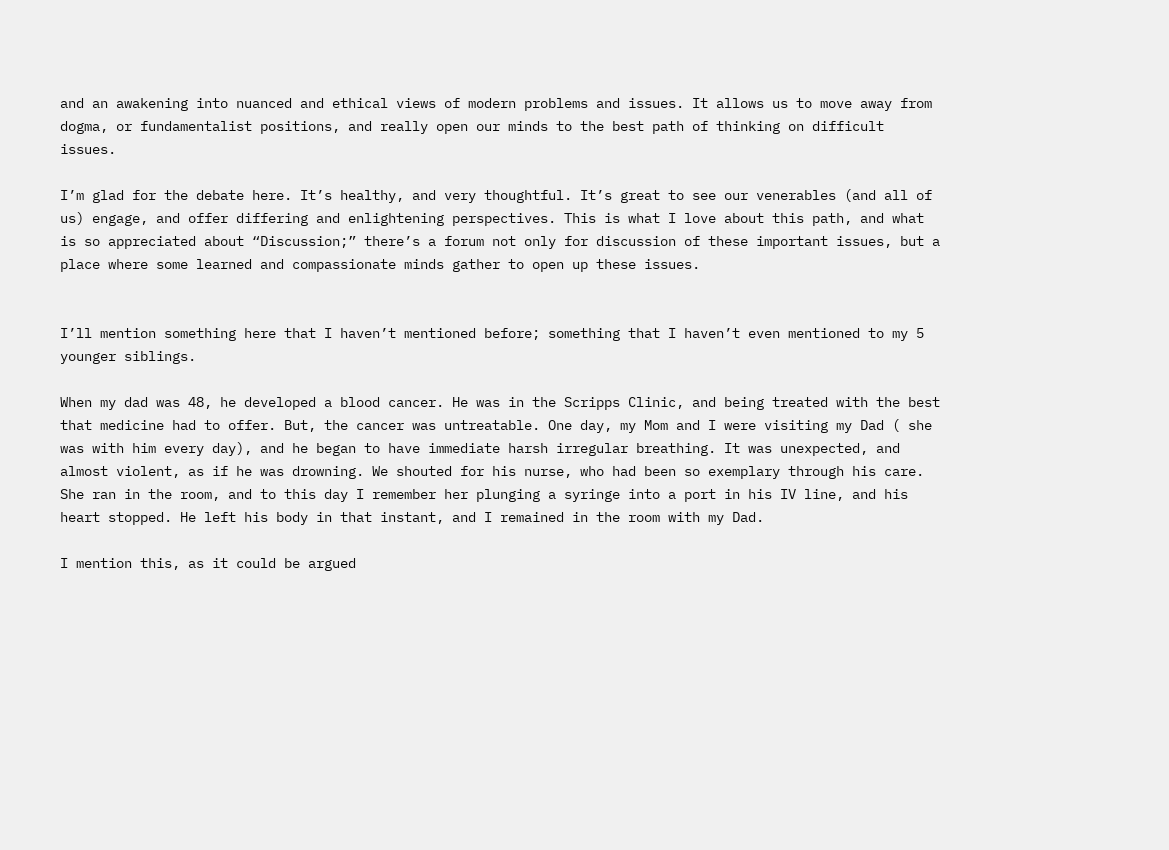and an awakening into nuanced and ethical views of modern problems and issues. It allows us to move away from dogma, or fundamentalist positions, and really open our minds to the best path of thinking on difficult issues.

I’m glad for the debate here. It’s healthy, and very thoughtful. It’s great to see our venerables (and all of us) engage, and offer differing and enlightening perspectives. This is what I love about this path, and what is so appreciated about “Discussion;” there’s a forum not only for discussion of these important issues, but a place where some learned and compassionate minds gather to open up these issues.


I’ll mention something here that I haven’t mentioned before; something that I haven’t even mentioned to my 5 younger siblings.

When my dad was 48, he developed a blood cancer. He was in the Scripps Clinic, and being treated with the best that medicine had to offer. But, the cancer was untreatable. One day, my Mom and I were visiting my Dad ( she was with him every day), and he began to have immediate harsh irregular breathing. It was unexpected, and almost violent, as if he was drowning. We shouted for his nurse, who had been so exemplary through his care. She ran in the room, and to this day I remember her plunging a syringe into a port in his IV line, and his heart stopped. He left his body in that instant, and I remained in the room with my Dad.

I mention this, as it could be argued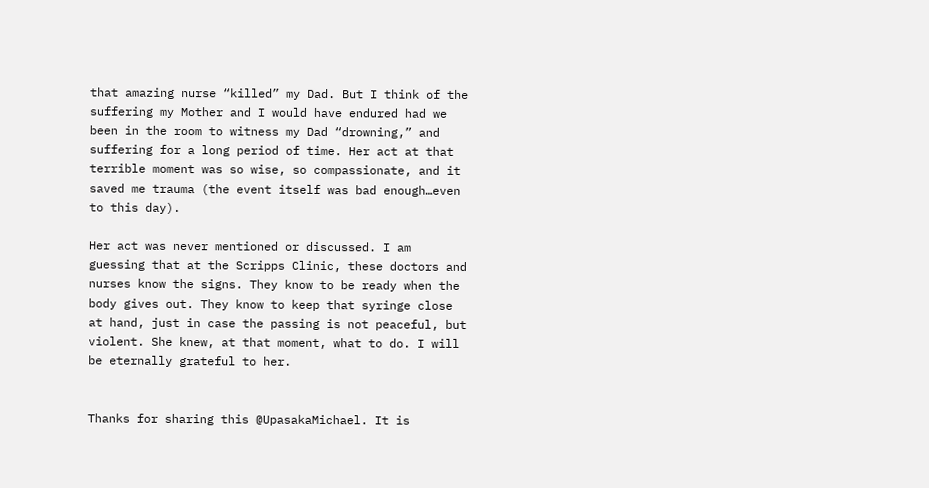that amazing nurse “killed” my Dad. But I think of the suffering my Mother and I would have endured had we been in the room to witness my Dad “drowning,” and suffering for a long period of time. Her act at that terrible moment was so wise, so compassionate, and it saved me trauma (the event itself was bad enough…even to this day).

Her act was never mentioned or discussed. I am guessing that at the Scripps Clinic, these doctors and nurses know the signs. They know to be ready when the body gives out. They know to keep that syringe close at hand, just in case the passing is not peaceful, but violent. She knew, at that moment, what to do. I will be eternally grateful to her.


Thanks for sharing this @UpasakaMichael. It is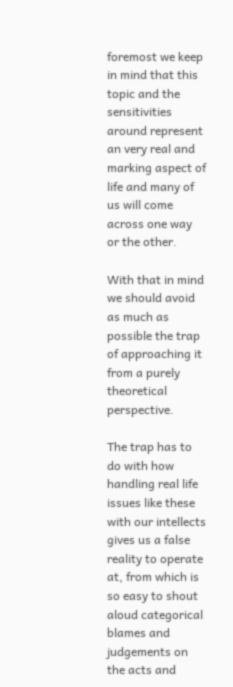foremost we keep in mind that this topic and the sensitivities around represent an very real and marking aspect of life and many of us will come across one way or the other.

With that in mind we should avoid as much as possible the trap of approaching it from a purely theoretical perspective.

The trap has to do with how handling real life issues like these with our intellects gives us a false reality to operate at, from which is so easy to shout aloud categorical blames and judgements on the acts and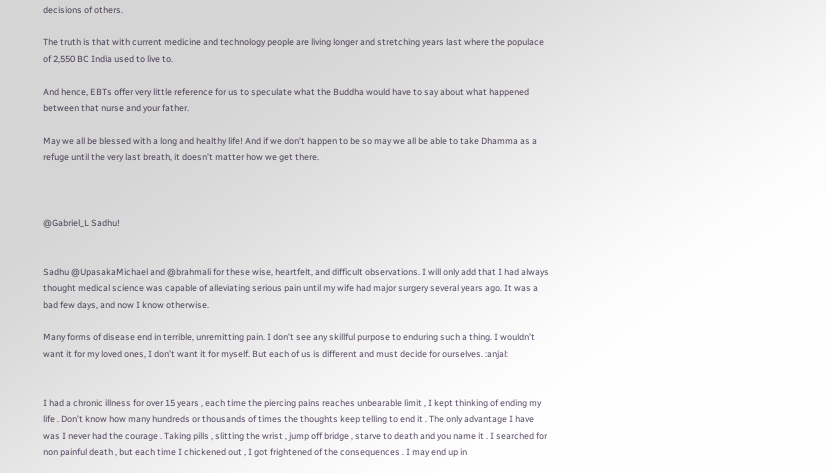decisions of others.

The truth is that with current medicine and technology people are living longer and stretching years last where the populace of 2,550 BC India used to live to.

And hence, EBTs offer very little reference for us to speculate what the Buddha would have to say about what happened between that nurse and your father.

May we all be blessed with a long and healthy life! And if we don’t happen to be so may we all be able to take Dhamma as a refuge until the very last breath, it doesn’t matter how we get there.



@Gabriel_L Sadhu!


Sadhu @UpasakaMichael and @brahmali for these wise, heartfelt, and difficult observations. I will only add that I had always thought medical science was capable of alleviating serious pain until my wife had major surgery several years ago. It was a bad few days, and now I know otherwise.

Many forms of disease end in terrible, unremitting pain. I don’t see any skillful purpose to enduring such a thing. I wouldn’t want it for my loved ones, I don’t want it for myself. But each of us is different and must decide for ourselves. :anjal:


I had a chronic illness for over 15 years , each time the piercing pains reaches unbearable limit , I kept thinking of ending my life . Don’t know how many hundreds or thousands of times the thoughts keep telling to end it . The only advantage I have was I never had the courage . Taking pills , slitting the wrist , jump off bridge , starve to death and you name it . I searched for non painful death , but each time I chickened out , I got frightened of the consequences . I may end up in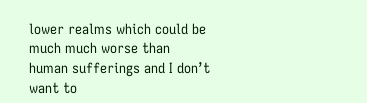lower realms which could be much much worse than human sufferings and I don’t want to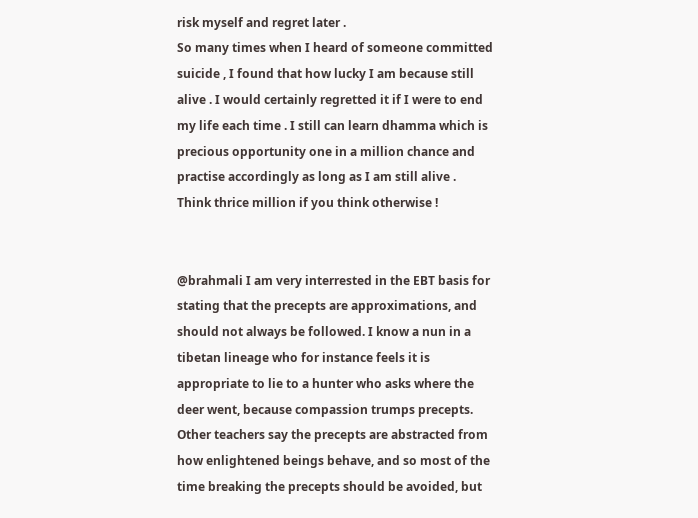risk myself and regret later .
So many times when I heard of someone committed suicide , I found that how lucky I am because still alive . I would certainly regretted it if I were to end my life each time . I still can learn dhamma which is precious opportunity one in a million chance and practise accordingly as long as I am still alive .
Think thrice million if you think otherwise !


@brahmali I am very interrested in the EBT basis for stating that the precepts are approximations, and should not always be followed. I know a nun in a tibetan lineage who for instance feels it is appropriate to lie to a hunter who asks where the deer went, because compassion trumps precepts. Other teachers say the precepts are abstracted from how enlightened beings behave, and so most of the time breaking the precepts should be avoided, but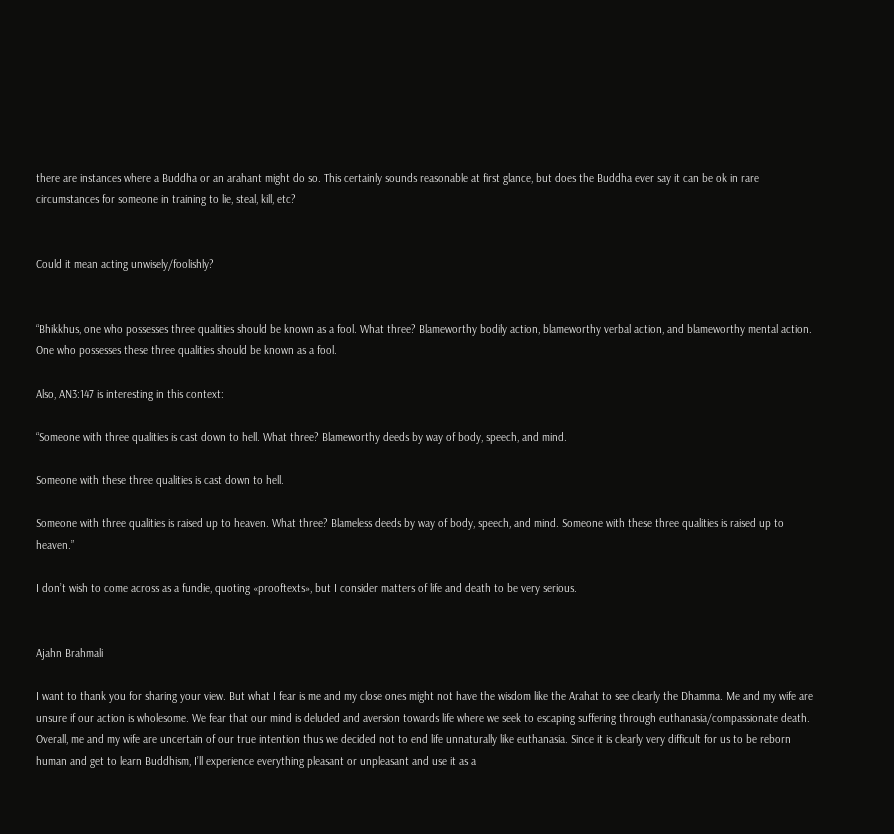there are instances where a Buddha or an arahant might do so. This certainly sounds reasonable at first glance, but does the Buddha ever say it can be ok in rare circumstances for someone in training to lie, steal, kill, etc?


Could it mean acting unwisely/foolishly?


“Bhikkhus, one who possesses three qualities should be known as a fool. What three? Blameworthy bodily action, blameworthy verbal action, and blameworthy mental action. One who possesses these three qualities should be known as a fool.

Also, AN3:147 is interesting in this context:

“Someone with three qualities is cast down to hell. What three? Blameworthy deeds by way of body, speech, and mind.

Someone with these three qualities is cast down to hell.

Someone with three qualities is raised up to heaven. What three? Blameless deeds by way of body, speech, and mind. Someone with these three qualities is raised up to heaven.”

I don’t wish to come across as a fundie, quoting «prooftexts», but I consider matters of life and death to be very serious.


Ajahn Brahmali

I want to thank you for sharing your view. But what I fear is me and my close ones might not have the wisdom like the Arahat to see clearly the Dhamma. Me and my wife are unsure if our action is wholesome. We fear that our mind is deluded and aversion towards life where we seek to escaping suffering through euthanasia/compassionate death. Overall, me and my wife are uncertain of our true intention thus we decided not to end life unnaturally like euthanasia. Since it is clearly very difficult for us to be reborn human and get to learn Buddhism, I’ll experience everything pleasant or unpleasant and use it as a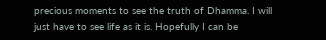precious moments to see the truth of Dhamma. I will just have to see life as it is. Hopefully I can be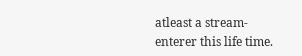atleast a stream-enterer this life time.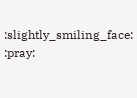:slightly_smiling_face: :pray: